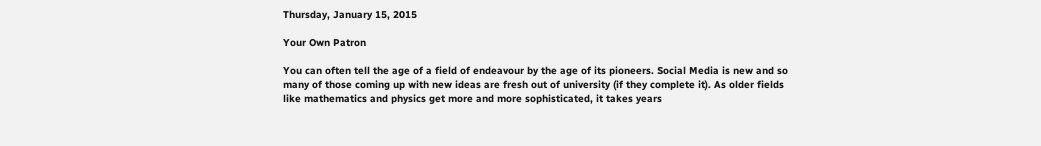Thursday, January 15, 2015

Your Own Patron

You can often tell the age of a field of endeavour by the age of its pioneers. Social Media is new and so many of those coming up with new ideas are fresh out of university (if they complete it). As older fields like mathematics and physics get more and more sophisticated, it takes years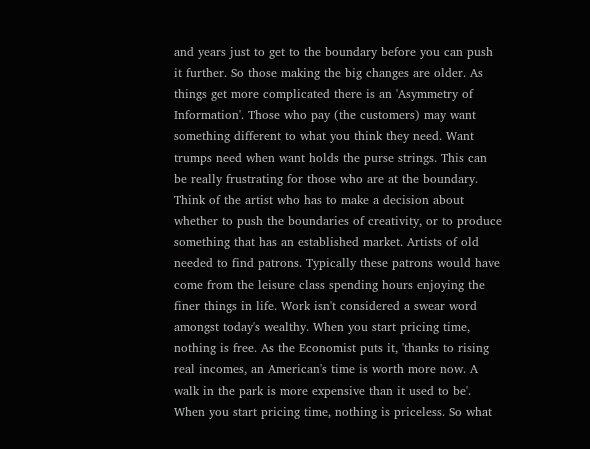and years just to get to the boundary before you can push it further. So those making the big changes are older. As things get more complicated there is an 'Asymmetry of Information'. Those who pay (the customers) may want something different to what you think they need. Want trumps need when want holds the purse strings. This can be really frustrating for those who are at the boundary. Think of the artist who has to make a decision about whether to push the boundaries of creativity, or to produce something that has an established market. Artists of old needed to find patrons. Typically these patrons would have come from the leisure class spending hours enjoying the finer things in life. Work isn't considered a swear word amongst today's wealthy. When you start pricing time, nothing is free. As the Economist puts it, 'thanks to rising real incomes, an American's time is worth more now. A walk in the park is more expensive than it used to be'. When you start pricing time, nothing is priceless. So what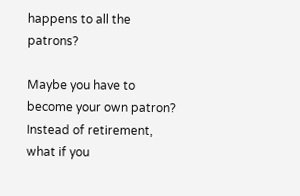happens to all the patrons?

Maybe you have to become your own patron? Instead of retirement, what if you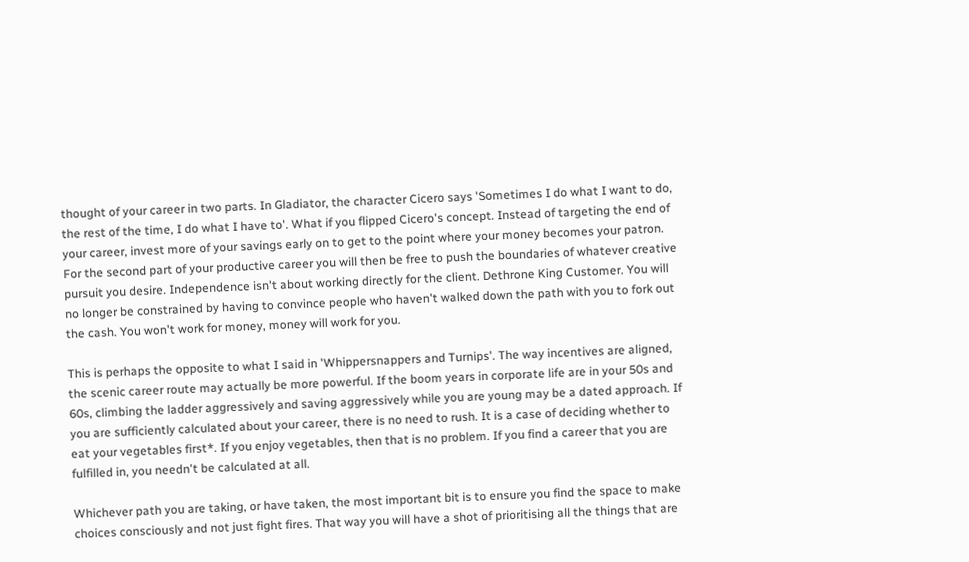thought of your career in two parts. In Gladiator, the character Cicero says 'Sometimes I do what I want to do, the rest of the time, I do what I have to'. What if you flipped Cicero's concept. Instead of targeting the end of your career, invest more of your savings early on to get to the point where your money becomes your patron. For the second part of your productive career you will then be free to push the boundaries of whatever creative pursuit you desire. Independence isn't about working directly for the client. Dethrone King Customer. You will no longer be constrained by having to convince people who haven't walked down the path with you to fork out the cash. You won't work for money, money will work for you.

This is perhaps the opposite to what I said in 'Whippersnappers and Turnips'. The way incentives are aligned, the scenic career route may actually be more powerful. If the boom years in corporate life are in your 50s and 60s, climbing the ladder aggressively and saving aggressively while you are young may be a dated approach. If you are sufficiently calculated about your career, there is no need to rush. It is a case of deciding whether to eat your vegetables first*. If you enjoy vegetables, then that is no problem. If you find a career that you are fulfilled in, you needn't be calculated at all.

Whichever path you are taking, or have taken, the most important bit is to ensure you find the space to make choices consciously and not just fight fires. That way you will have a shot of prioritising all the things that are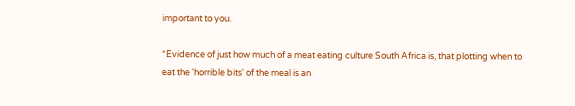important to you.

*Evidence of just how much of a meat eating culture South Africa is, that plotting when to eat the 'horrible bits' of the meal is an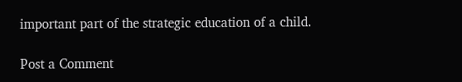important part of the strategic education of a child.

Post a Comment